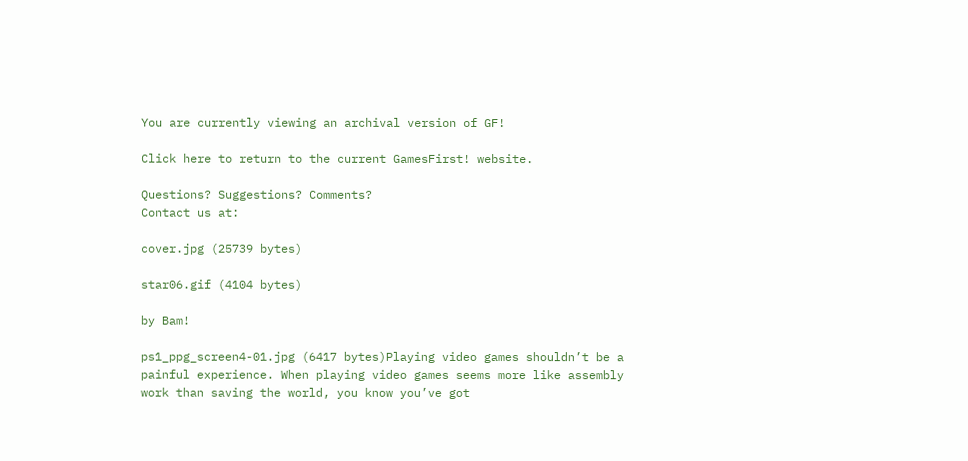You are currently viewing an archival version of GF!

Click here to return to the current GamesFirst! website.

Questions? Suggestions? Comments?
Contact us at:

cover.jpg (25739 bytes)

star06.gif (4104 bytes)

by Bam!

ps1_ppg_screen4-01.jpg (6417 bytes)Playing video games shouldn’t be a painful experience. When playing video games seems more like assembly work than saving the world, you know you’ve got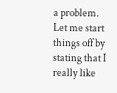a problem. Let me start things off by stating that I really like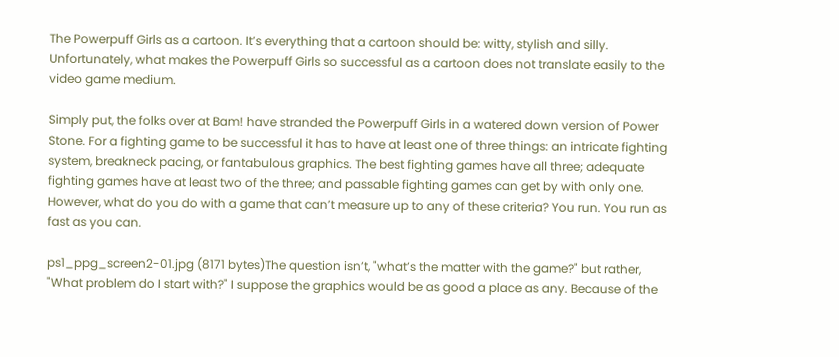The Powerpuff Girls as a cartoon. It’s everything that a cartoon should be: witty, stylish and silly. Unfortunately, what makes the Powerpuff Girls so successful as a cartoon does not translate easily to the video game medium.

Simply put, the folks over at Bam! have stranded the Powerpuff Girls in a watered down version of Power Stone. For a fighting game to be successful it has to have at least one of three things: an intricate fighting system, breakneck pacing, or fantabulous graphics. The best fighting games have all three; adequate fighting games have at least two of the three; and passable fighting games can get by with only one. However, what do you do with a game that can’t measure up to any of these criteria? You run. You run as fast as you can.

ps1_ppg_screen2-01.jpg (8171 bytes)The question isn’t, "what’s the matter with the game?" but rather, "What problem do I start with?" I suppose the graphics would be as good a place as any. Because of the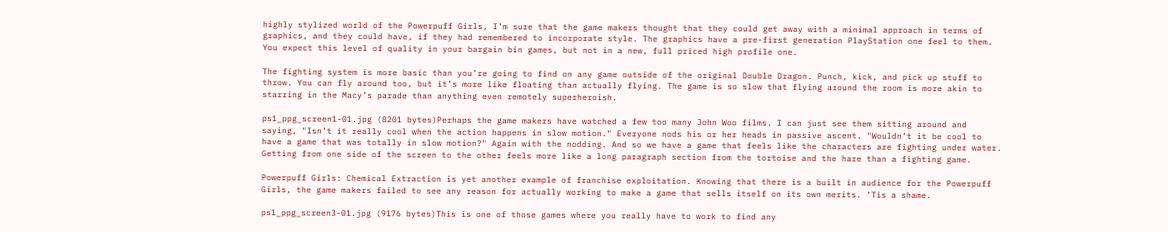highly stylized world of the Powerpuff Girls, I’m sure that the game makers thought that they could get away with a minimal approach in terms of graphics, and they could have, if they had remembered to incorporate style. The graphics have a pre-first generation PlayStation one feel to them. You expect this level of quality in your bargain bin games, but not in a new, full priced high profile one.

The fighting system is more basic than you’re going to find on any game outside of the original Double Dragon. Punch, kick, and pick up stuff to throw. You can fly around too, but it’s more like floating than actually flying. The game is so slow that flying around the room is more akin to starring in the Macy’s parade than anything even remotely superheroish.

ps1_ppg_screen1-01.jpg (8201 bytes)Perhaps the game makers have watched a few too many John Woo films. I can just see them sitting around and saying, "Isn’t it really cool when the action happens in slow motion." Everyone nods his or her heads in passive ascent. "Wouldn’t it be cool to have a game that was totally in slow motion?" Again with the nodding. And so we have a game that feels like the characters are fighting under water. Getting from one side of the screen to the other feels more like a long paragraph section from the tortoise and the hare than a fighting game.

Powerpuff Girls: Chemical Extraction is yet another example of franchise exploitation. Knowing that there is a built in audience for the Powerpuff Girls, the game makers failed to see any reason for actually working to make a game that sells itself on its own merits. ‘Tis a shame.

ps1_ppg_screen3-01.jpg (9176 bytes)This is one of those games where you really have to work to find any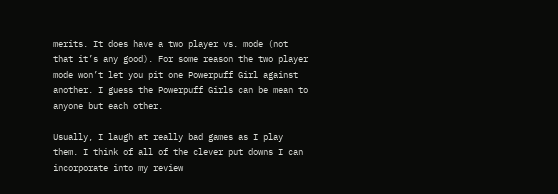merits. It does have a two player vs. mode (not that it’s any good). For some reason the two player mode won’t let you pit one Powerpuff Girl against another. I guess the Powerpuff Girls can be mean to anyone but each other.

Usually, I laugh at really bad games as I play them. I think of all of the clever put downs I can incorporate into my review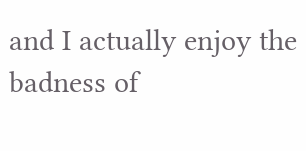and I actually enjoy the badness of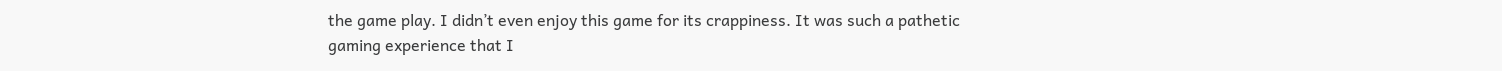the game play. I didn’t even enjoy this game for its crappiness. It was such a pathetic gaming experience that I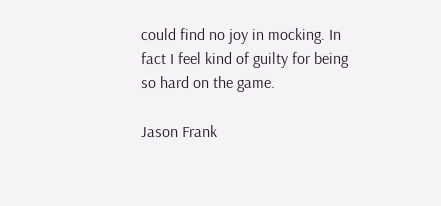could find no joy in mocking. In fact I feel kind of guilty for being so hard on the game.

Jason Frank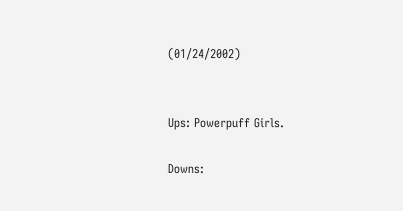(01/24/2002)


Ups: Powerpuff Girls.

Downs: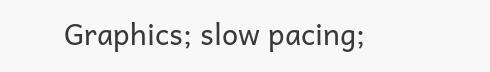Graphics; slow pacing;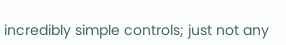incredibly simple controls; just not any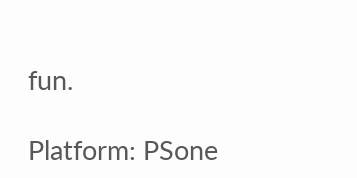fun.

Platform: PSone